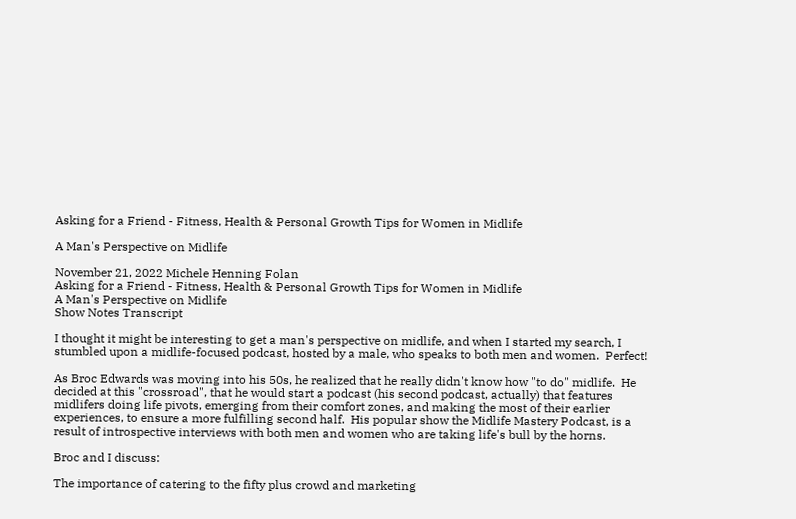Asking for a Friend - Fitness, Health & Personal Growth Tips for Women in Midlife

A Man's Perspective on Midlife

November 21, 2022 Michele Henning Folan
Asking for a Friend - Fitness, Health & Personal Growth Tips for Women in Midlife
A Man's Perspective on Midlife
Show Notes Transcript

I thought it might be interesting to get a man's perspective on midlife, and when I started my search, I stumbled upon a midlife-focused podcast, hosted by a male, who speaks to both men and women.  Perfect!

As Broc Edwards was moving into his 50s, he realized that he really didn't know how "to do" midlife.  He decided at this "crossroad", that he would start a podcast (his second podcast, actually) that features midlifers doing life pivots, emerging from their comfort zones, and making the most of their earlier experiences, to ensure a more fulfilling second half.  His popular show the Midlife Mastery Podcast, is a result of introspective interviews with both men and women who are taking life's bull by the horns.

Broc and I discuss:

The importance of catering to the fifty plus crowd and marketing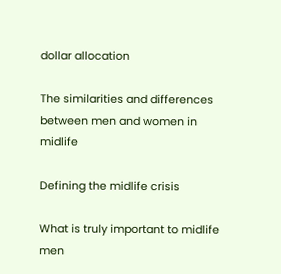dollar allocation

The similarities and differences between men and women in midlife

Defining the midlife crisis

What is truly important to midlife men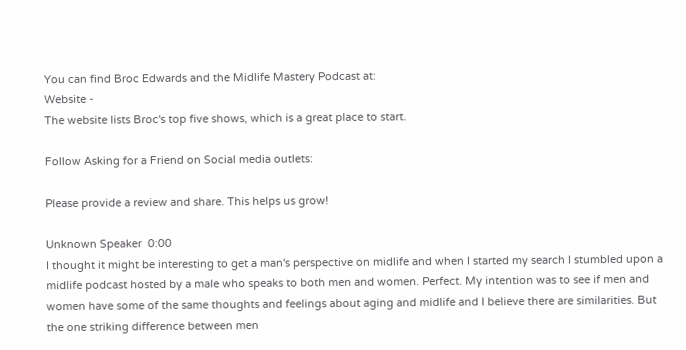You can find Broc Edwards and the Midlife Mastery Podcast at:
Website -
The website lists Broc's top five shows, which is a great place to start.

Follow Asking for a Friend on Social media outlets:

Please provide a review and share. This helps us grow!

Unknown Speaker  0:00
I thought it might be interesting to get a man's perspective on midlife and when I started my search I stumbled upon a midlife podcast hosted by a male who speaks to both men and women. Perfect. My intention was to see if men and women have some of the same thoughts and feelings about aging and midlife and I believe there are similarities. But the one striking difference between men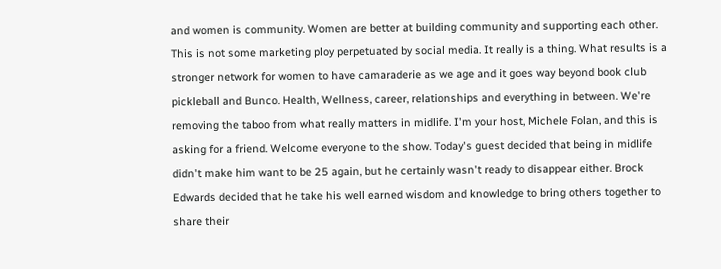and women is community. Women are better at building community and supporting each other. This is not some marketing ploy perpetuated by social media. It really is a thing. What results is a stronger network for women to have camaraderie as we age and it goes way beyond book club pickleball and Bunco. Health, Wellness, career, relationships and everything in between. We're removing the taboo from what really matters in midlife. I'm your host, Michele Folan, and this is asking for a friend. Welcome everyone to the show. Today's guest decided that being in midlife didn't make him want to be 25 again, but he certainly wasn't ready to disappear either. Brock Edwards decided that he take his well earned wisdom and knowledge to bring others together to share their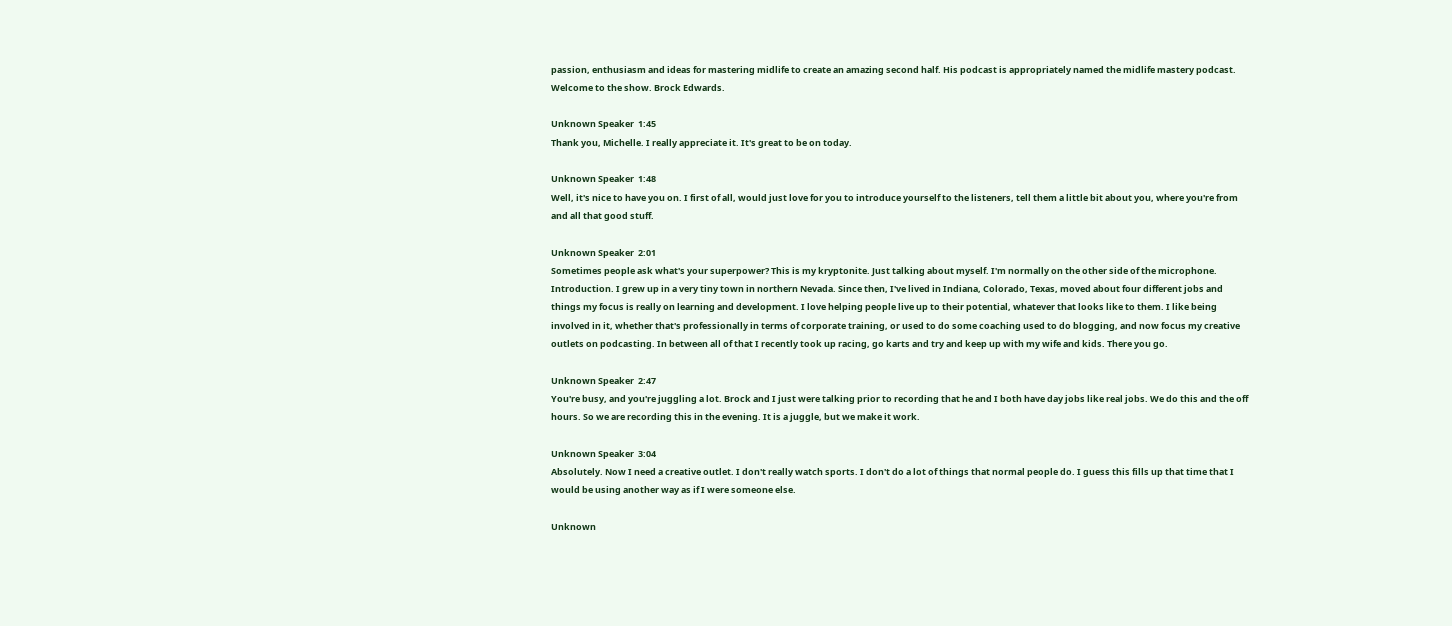passion, enthusiasm and ideas for mastering midlife to create an amazing second half. His podcast is appropriately named the midlife mastery podcast. Welcome to the show. Brock Edwards.

Unknown Speaker  1:45
Thank you, Michelle. I really appreciate it. It's great to be on today.

Unknown Speaker  1:48
Well, it's nice to have you on. I first of all, would just love for you to introduce yourself to the listeners, tell them a little bit about you, where you're from and all that good stuff.

Unknown Speaker  2:01
Sometimes people ask what's your superpower? This is my kryptonite. Just talking about myself. I'm normally on the other side of the microphone. Introduction. I grew up in a very tiny town in northern Nevada. Since then, I've lived in Indiana, Colorado, Texas, moved about four different jobs and things my focus is really on learning and development. I love helping people live up to their potential, whatever that looks like to them. I like being involved in it, whether that's professionally in terms of corporate training, or used to do some coaching used to do blogging, and now focus my creative outlets on podcasting. In between all of that I recently took up racing, go karts and try and keep up with my wife and kids. There you go.

Unknown Speaker  2:47
You're busy, and you're juggling a lot. Brock and I just were talking prior to recording that he and I both have day jobs like real jobs. We do this and the off hours. So we are recording this in the evening. It is a juggle, but we make it work.

Unknown Speaker  3:04
Absolutely. Now I need a creative outlet. I don't really watch sports. I don't do a lot of things that normal people do. I guess this fills up that time that I would be using another way as if I were someone else.

Unknown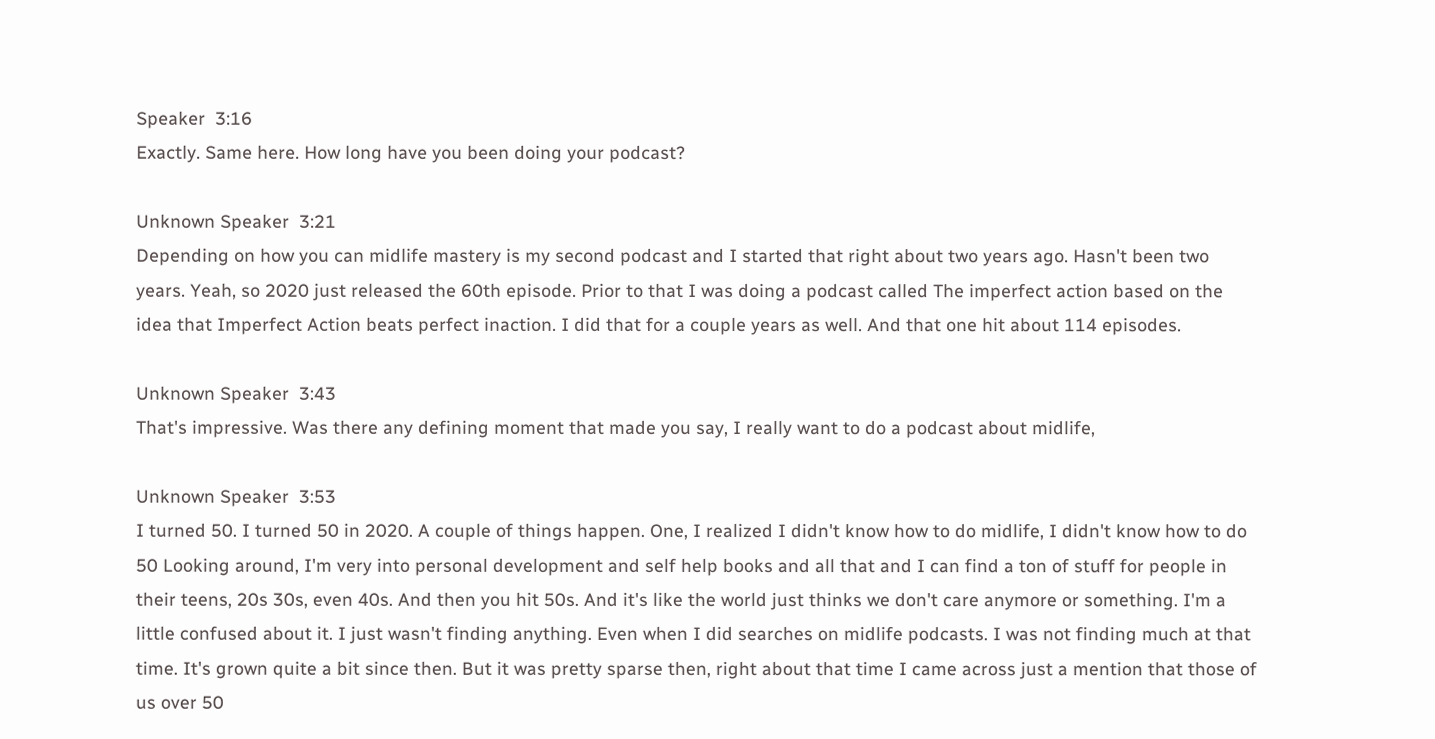Speaker  3:16
Exactly. Same here. How long have you been doing your podcast?

Unknown Speaker  3:21
Depending on how you can midlife mastery is my second podcast and I started that right about two years ago. Hasn't been two years. Yeah, so 2020 just released the 60th episode. Prior to that I was doing a podcast called The imperfect action based on the idea that Imperfect Action beats perfect inaction. I did that for a couple years as well. And that one hit about 114 episodes.

Unknown Speaker  3:43
That's impressive. Was there any defining moment that made you say, I really want to do a podcast about midlife,

Unknown Speaker  3:53
I turned 50. I turned 50 in 2020. A couple of things happen. One, I realized I didn't know how to do midlife, I didn't know how to do 50 Looking around, I'm very into personal development and self help books and all that and I can find a ton of stuff for people in their teens, 20s 30s, even 40s. And then you hit 50s. And it's like the world just thinks we don't care anymore or something. I'm a little confused about it. I just wasn't finding anything. Even when I did searches on midlife podcasts. I was not finding much at that time. It's grown quite a bit since then. But it was pretty sparse then, right about that time I came across just a mention that those of us over 50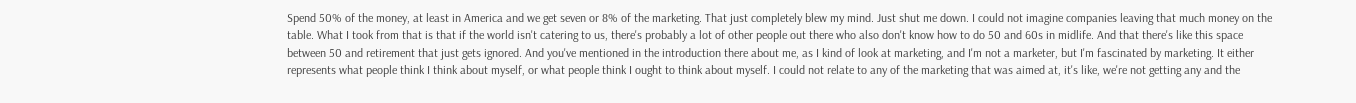Spend 50% of the money, at least in America and we get seven or 8% of the marketing. That just completely blew my mind. Just shut me down. I could not imagine companies leaving that much money on the table. What I took from that is that if the world isn't catering to us, there's probably a lot of other people out there who also don't know how to do 50 and 60s in midlife. And that there's like this space between 50 and retirement that just gets ignored. And you've mentioned in the introduction there about me, as I kind of look at marketing, and I'm not a marketer, but I'm fascinated by marketing. It either represents what people think I think about myself, or what people think I ought to think about myself. I could not relate to any of the marketing that was aimed at, it's like, we're not getting any and the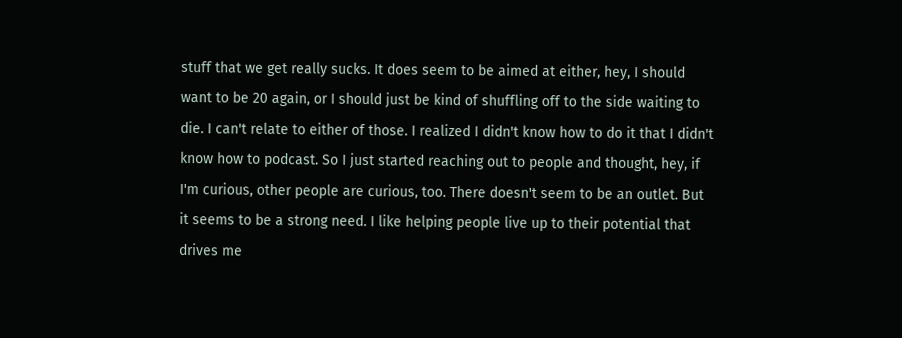stuff that we get really sucks. It does seem to be aimed at either, hey, I should want to be 20 again, or I should just be kind of shuffling off to the side waiting to die. I can't relate to either of those. I realized I didn't know how to do it that I didn't know how to podcast. So I just started reaching out to people and thought, hey, if I'm curious, other people are curious, too. There doesn't seem to be an outlet. But it seems to be a strong need. I like helping people live up to their potential that drives me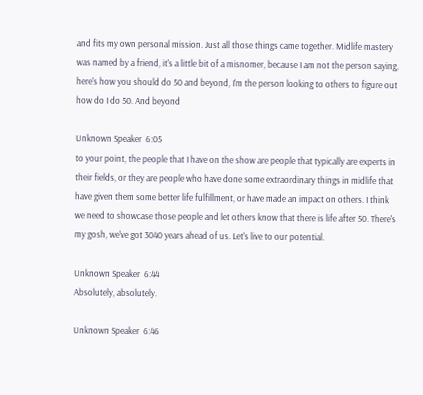and fits my own personal mission. Just all those things came together. Midlife mastery was named by a friend, it's a little bit of a misnomer, because I am not the person saying, here's how you should do 50 and beyond, I'm the person looking to others to figure out how do I do 50. And beyond

Unknown Speaker  6:05
to your point, the people that I have on the show are people that typically are experts in their fields, or they are people who have done some extraordinary things in midlife that have given them some better life fulfillment, or have made an impact on others. I think we need to showcase those people and let others know that there is life after 50. There's my gosh, we've got 3040 years ahead of us. Let's live to our potential.

Unknown Speaker  6:44
Absolutely, absolutely.

Unknown Speaker  6:46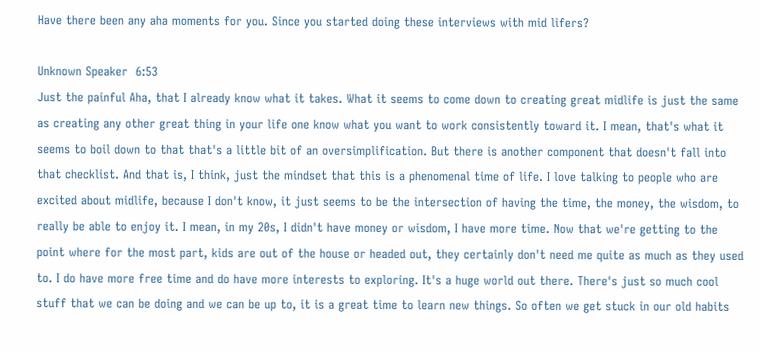Have there been any aha moments for you. Since you started doing these interviews with mid lifers?

Unknown Speaker  6:53
Just the painful Aha, that I already know what it takes. What it seems to come down to creating great midlife is just the same as creating any other great thing in your life one know what you want to work consistently toward it. I mean, that's what it seems to boil down to that that's a little bit of an oversimplification. But there is another component that doesn't fall into that checklist. And that is, I think, just the mindset that this is a phenomenal time of life. I love talking to people who are excited about midlife, because I don't know, it just seems to be the intersection of having the time, the money, the wisdom, to really be able to enjoy it. I mean, in my 20s, I didn't have money or wisdom, I have more time. Now that we're getting to the point where for the most part, kids are out of the house or headed out, they certainly don't need me quite as much as they used to. I do have more free time and do have more interests to exploring. It's a huge world out there. There's just so much cool stuff that we can be doing and we can be up to, it is a great time to learn new things. So often we get stuck in our old habits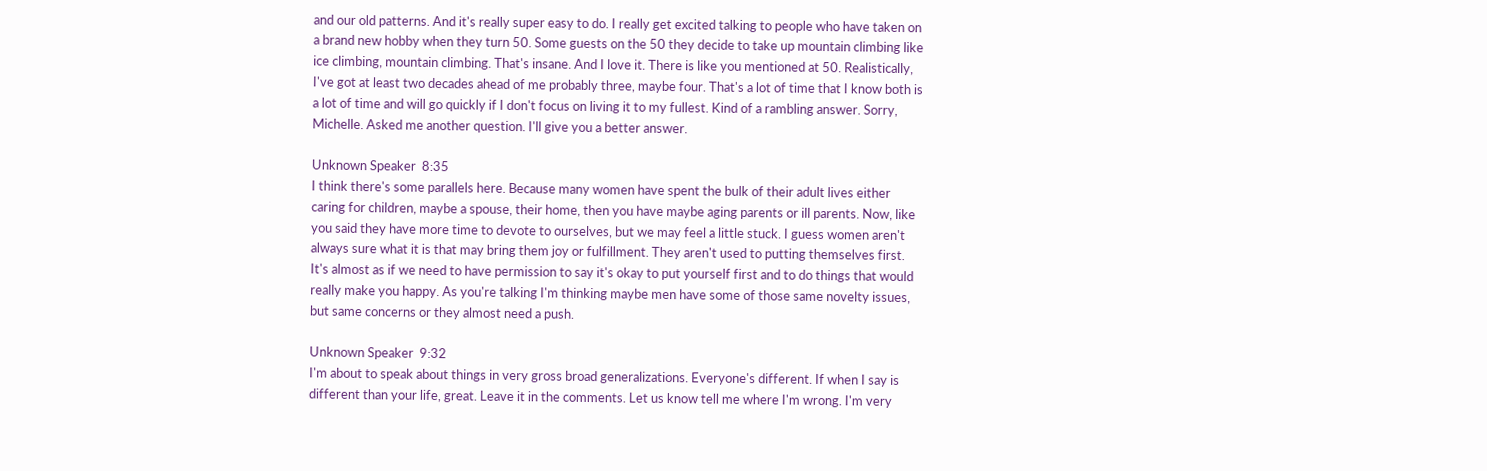and our old patterns. And it's really super easy to do. I really get excited talking to people who have taken on a brand new hobby when they turn 50. Some guests on the 50 they decide to take up mountain climbing like ice climbing, mountain climbing. That's insane. And I love it. There is like you mentioned at 50. Realistically, I've got at least two decades ahead of me probably three, maybe four. That's a lot of time that I know both is a lot of time and will go quickly if I don't focus on living it to my fullest. Kind of a rambling answer. Sorry, Michelle. Asked me another question. I'll give you a better answer.

Unknown Speaker  8:35
I think there's some parallels here. Because many women have spent the bulk of their adult lives either caring for children, maybe a spouse, their home, then you have maybe aging parents or ill parents. Now, like you said they have more time to devote to ourselves, but we may feel a little stuck. I guess women aren't always sure what it is that may bring them joy or fulfillment. They aren't used to putting themselves first. It's almost as if we need to have permission to say it's okay to put yourself first and to do things that would really make you happy. As you're talking I'm thinking maybe men have some of those same novelty issues, but same concerns or they almost need a push.

Unknown Speaker  9:32
I'm about to speak about things in very gross broad generalizations. Everyone's different. If when I say is different than your life, great. Leave it in the comments. Let us know tell me where I'm wrong. I'm very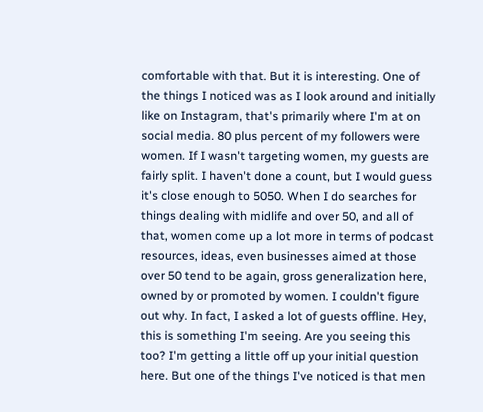comfortable with that. But it is interesting. One of the things I noticed was as I look around and initially like on Instagram, that's primarily where I'm at on social media. 80 plus percent of my followers were women. If I wasn't targeting women, my guests are fairly split. I haven't done a count, but I would guess it's close enough to 5050. When I do searches for things dealing with midlife and over 50, and all of that, women come up a lot more in terms of podcast resources, ideas, even businesses aimed at those over 50 tend to be again, gross generalization here, owned by or promoted by women. I couldn't figure out why. In fact, I asked a lot of guests offline. Hey, this is something I'm seeing. Are you seeing this too? I'm getting a little off up your initial question here. But one of the things I've noticed is that men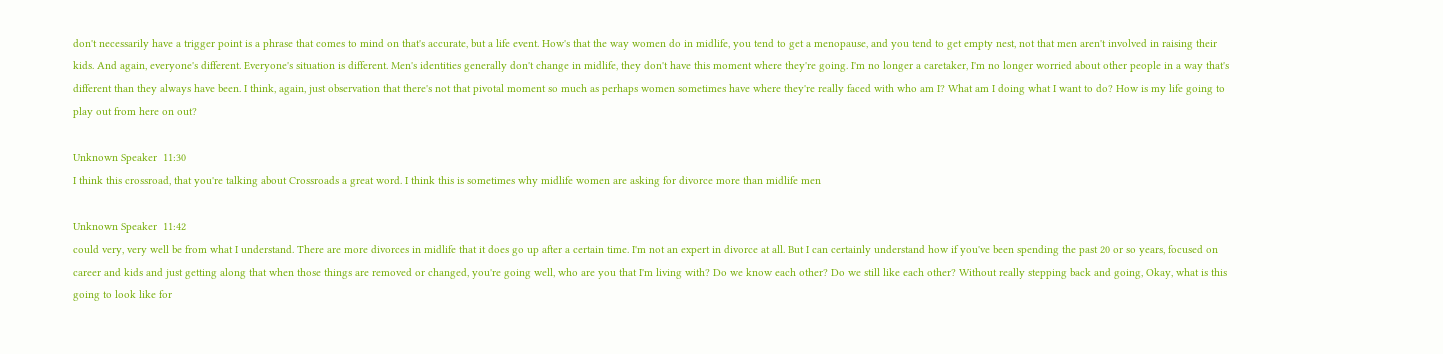don't necessarily have a trigger point is a phrase that comes to mind on that's accurate, but a life event. How's that the way women do in midlife, you tend to get a menopause, and you tend to get empty nest, not that men aren't involved in raising their kids. And again, everyone's different. Everyone's situation is different. Men's identities generally don't change in midlife, they don't have this moment where they're going. I'm no longer a caretaker, I'm no longer worried about other people in a way that's different than they always have been. I think, again, just observation that there's not that pivotal moment so much as perhaps women sometimes have where they're really faced with who am I? What am I doing what I want to do? How is my life going to play out from here on out?

Unknown Speaker  11:30
I think this crossroad, that you're talking about Crossroads a great word. I think this is sometimes why midlife women are asking for divorce more than midlife men

Unknown Speaker  11:42
could very, very well be from what I understand. There are more divorces in midlife that it does go up after a certain time. I'm not an expert in divorce at all. But I can certainly understand how if you've been spending the past 20 or so years, focused on career and kids and just getting along that when those things are removed or changed, you're going well, who are you that I'm living with? Do we know each other? Do we still like each other? Without really stepping back and going, Okay, what is this going to look like for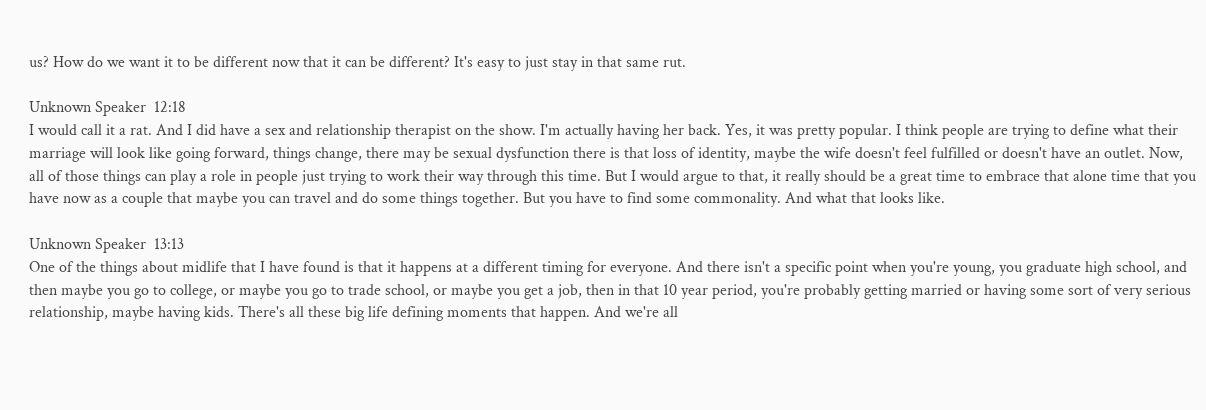us? How do we want it to be different now that it can be different? It's easy to just stay in that same rut.

Unknown Speaker  12:18
I would call it a rat. And I did have a sex and relationship therapist on the show. I'm actually having her back. Yes, it was pretty popular. I think people are trying to define what their marriage will look like going forward, things change, there may be sexual dysfunction there is that loss of identity, maybe the wife doesn't feel fulfilled or doesn't have an outlet. Now, all of those things can play a role in people just trying to work their way through this time. But I would argue to that, it really should be a great time to embrace that alone time that you have now as a couple that maybe you can travel and do some things together. But you have to find some commonality. And what that looks like.

Unknown Speaker  13:13
One of the things about midlife that I have found is that it happens at a different timing for everyone. And there isn't a specific point when you're young, you graduate high school, and then maybe you go to college, or maybe you go to trade school, or maybe you get a job, then in that 10 year period, you're probably getting married or having some sort of very serious relationship, maybe having kids. There's all these big life defining moments that happen. And we're all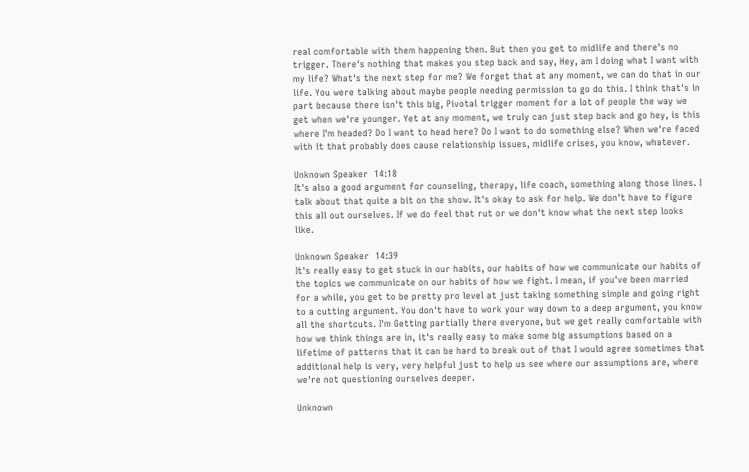real comfortable with them happening then. But then you get to midlife and there's no trigger. There's nothing that makes you step back and say, Hey, am I doing what I want with my life? What's the next step for me? We forget that at any moment, we can do that in our life. You were talking about maybe people needing permission to go do this. I think that's in part because there isn't this big, Pivotal trigger moment for a lot of people the way we get when we're younger. Yet at any moment, we truly can just step back and go hey, is this where I'm headed? Do I want to head here? Do I want to do something else? When we're faced with it that probably does cause relationship issues, midlife crises, you know, whatever.

Unknown Speaker  14:18
It's also a good argument for counseling, therapy, life coach, something along those lines. I talk about that quite a bit on the show. It's okay to ask for help. We don't have to figure this all out ourselves. If we do feel that rut or we don't know what the next step looks like.

Unknown Speaker  14:39
It's really easy to get stuck in our habits, our habits of how we communicate our habits of the topics we communicate on our habits of how we fight. I mean, if you've been married for a while, you get to be pretty pro level at just taking something simple and going right to a cutting argument. You don't have to work your way down to a deep argument, you know all the shortcuts. I'm Getting partially there everyone, but we get really comfortable with how we think things are in, it's really easy to make some big assumptions based on a lifetime of patterns that it can be hard to break out of that I would agree sometimes that additional help is very, very helpful just to help us see where our assumptions are, where we're not questioning ourselves deeper.

Unknown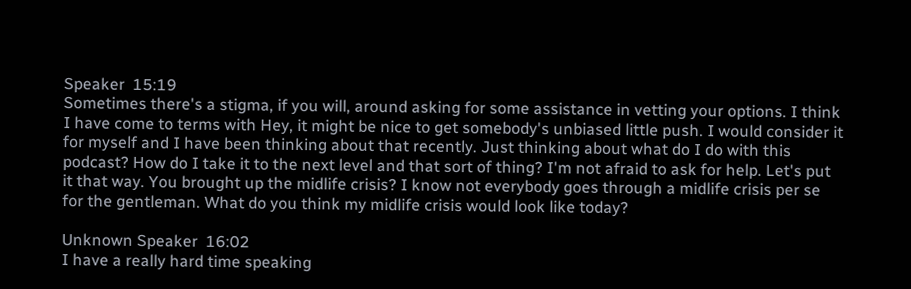Speaker  15:19
Sometimes there's a stigma, if you will, around asking for some assistance in vetting your options. I think I have come to terms with Hey, it might be nice to get somebody's unbiased little push. I would consider it for myself and I have been thinking about that recently. Just thinking about what do I do with this podcast? How do I take it to the next level and that sort of thing? I'm not afraid to ask for help. Let's put it that way. You brought up the midlife crisis? I know not everybody goes through a midlife crisis per se for the gentleman. What do you think my midlife crisis would look like today?

Unknown Speaker  16:02
I have a really hard time speaking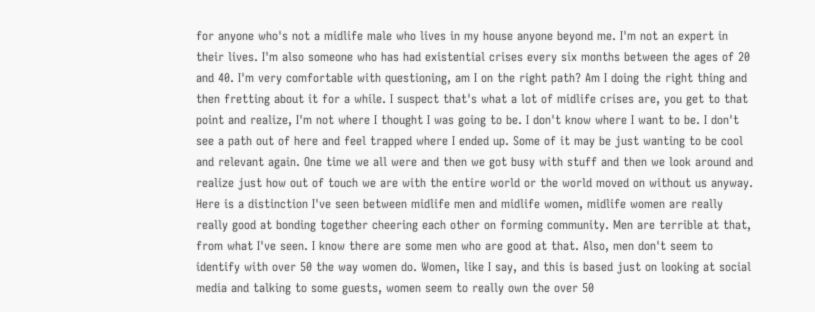for anyone who's not a midlife male who lives in my house anyone beyond me. I'm not an expert in their lives. I'm also someone who has had existential crises every six months between the ages of 20 and 40. I'm very comfortable with questioning, am I on the right path? Am I doing the right thing and then fretting about it for a while. I suspect that's what a lot of midlife crises are, you get to that point and realize, I'm not where I thought I was going to be. I don't know where I want to be. I don't see a path out of here and feel trapped where I ended up. Some of it may be just wanting to be cool and relevant again. One time we all were and then we got busy with stuff and then we look around and realize just how out of touch we are with the entire world or the world moved on without us anyway. Here is a distinction I've seen between midlife men and midlife women, midlife women are really really good at bonding together cheering each other on forming community. Men are terrible at that, from what I've seen. I know there are some men who are good at that. Also, men don't seem to identify with over 50 the way women do. Women, like I say, and this is based just on looking at social media and talking to some guests, women seem to really own the over 50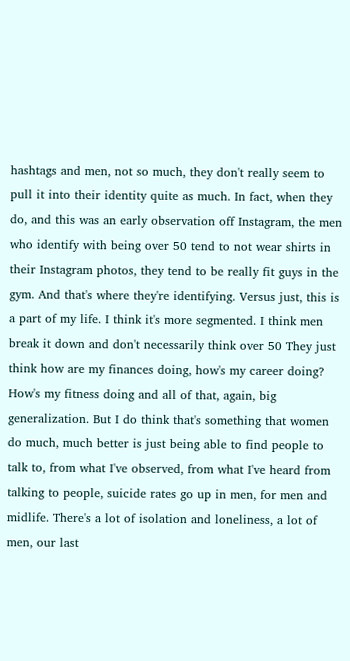hashtags and men, not so much, they don't really seem to pull it into their identity quite as much. In fact, when they do, and this was an early observation off Instagram, the men who identify with being over 50 tend to not wear shirts in their Instagram photos, they tend to be really fit guys in the gym. And that's where they're identifying. Versus just, this is a part of my life. I think it's more segmented. I think men break it down and don't necessarily think over 50 They just think how are my finances doing, how's my career doing? How's my fitness doing and all of that, again, big generalization. But I do think that's something that women do much, much better is just being able to find people to talk to, from what I've observed, from what I've heard from talking to people, suicide rates go up in men, for men and midlife. There's a lot of isolation and loneliness, a lot of men, our last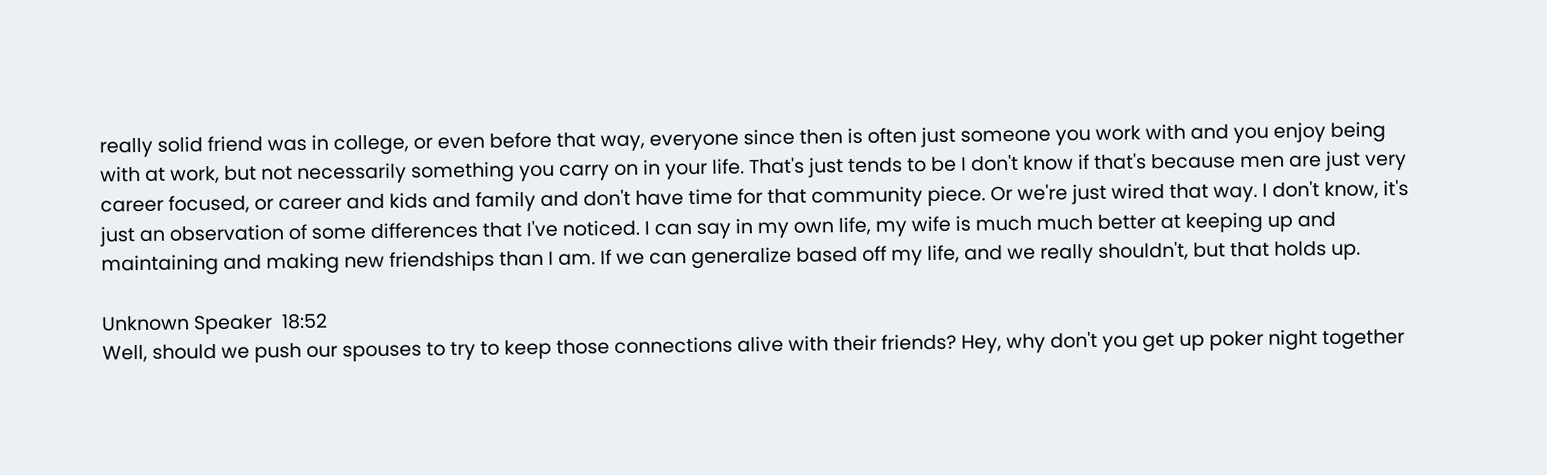really solid friend was in college, or even before that way, everyone since then is often just someone you work with and you enjoy being with at work, but not necessarily something you carry on in your life. That's just tends to be I don't know if that's because men are just very career focused, or career and kids and family and don't have time for that community piece. Or we're just wired that way. I don't know, it's just an observation of some differences that I've noticed. I can say in my own life, my wife is much much better at keeping up and maintaining and making new friendships than I am. If we can generalize based off my life, and we really shouldn't, but that holds up.

Unknown Speaker  18:52
Well, should we push our spouses to try to keep those connections alive with their friends? Hey, why don't you get up poker night together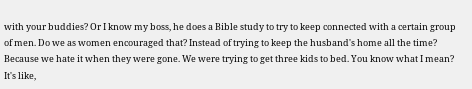with your buddies? Or I know my boss, he does a Bible study to try to keep connected with a certain group of men. Do we as women encouraged that? Instead of trying to keep the husband's home all the time? Because we hate it when they were gone. We were trying to get three kids to bed. You know what I mean? It's like,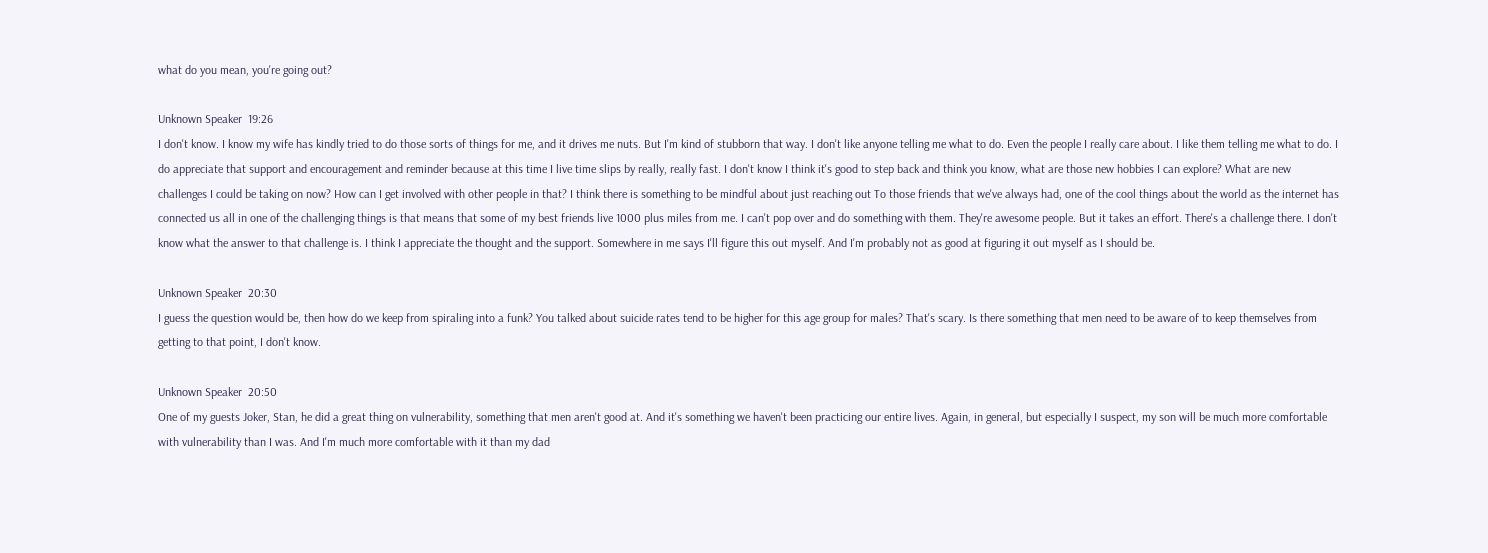what do you mean, you're going out?

Unknown Speaker  19:26
I don't know. I know my wife has kindly tried to do those sorts of things for me, and it drives me nuts. But I'm kind of stubborn that way. I don't like anyone telling me what to do. Even the people I really care about. I like them telling me what to do. I do appreciate that support and encouragement and reminder because at this time I live time slips by really, really fast. I don't know I think it's good to step back and think you know, what are those new hobbies I can explore? What are new challenges I could be taking on now? How can I get involved with other people in that? I think there is something to be mindful about just reaching out To those friends that we've always had, one of the cool things about the world as the internet has connected us all in one of the challenging things is that means that some of my best friends live 1000 plus miles from me. I can't pop over and do something with them. They're awesome people. But it takes an effort. There's a challenge there. I don't know what the answer to that challenge is. I think I appreciate the thought and the support. Somewhere in me says I'll figure this out myself. And I'm probably not as good at figuring it out myself as I should be.

Unknown Speaker  20:30
I guess the question would be, then how do we keep from spiraling into a funk? You talked about suicide rates tend to be higher for this age group for males? That's scary. Is there something that men need to be aware of to keep themselves from getting to that point, I don't know.

Unknown Speaker  20:50
One of my guests Joker, Stan, he did a great thing on vulnerability, something that men aren't good at. And it's something we haven't been practicing our entire lives. Again, in general, but especially I suspect, my son will be much more comfortable with vulnerability than I was. And I'm much more comfortable with it than my dad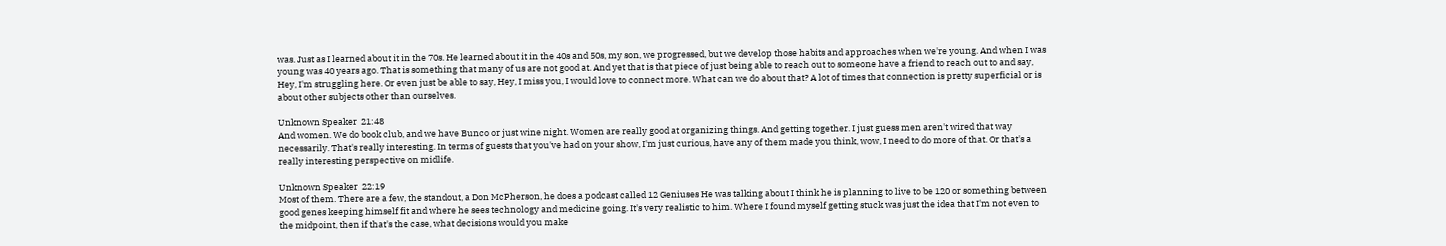was. Just as I learned about it in the 70s. He learned about it in the 40s and 50s, my son, we progressed, but we develop those habits and approaches when we're young. And when I was young was 40 years ago. That is something that many of us are not good at. And yet that is that piece of just being able to reach out to someone have a friend to reach out to and say, Hey, I'm struggling here. Or even just be able to say, Hey, I miss you, I would love to connect more. What can we do about that? A lot of times that connection is pretty superficial or is about other subjects other than ourselves.

Unknown Speaker  21:48
And women. We do book club, and we have Bunco or just wine night. Women are really good at organizing things. And getting together. I just guess men aren't wired that way necessarily. That's really interesting. In terms of guests that you've had on your show, I'm just curious, have any of them made you think, wow, I need to do more of that. Or that's a really interesting perspective on midlife.

Unknown Speaker  22:19
Most of them. There are a few, the standout, a Don McPherson, he does a podcast called 12 Geniuses He was talking about I think he is planning to live to be 120 or something between good genes keeping himself fit and where he sees technology and medicine going. It's very realistic to him. Where I found myself getting stuck was just the idea that I'm not even to the midpoint, then if that's the case, what decisions would you make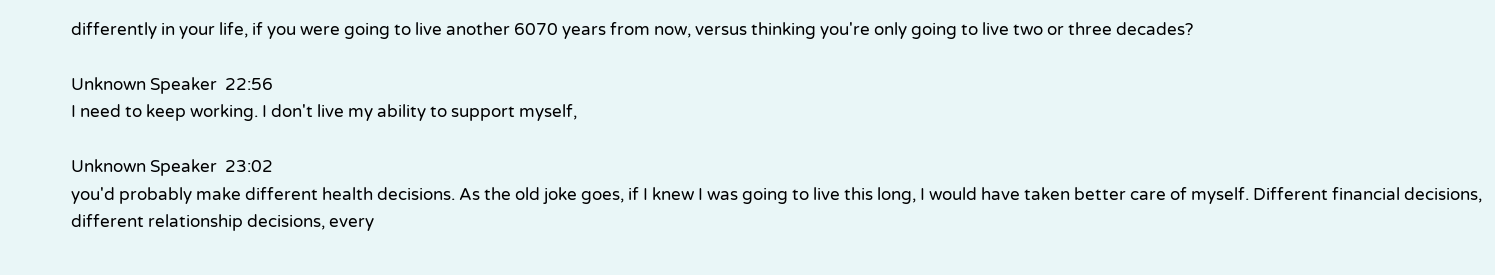differently in your life, if you were going to live another 6070 years from now, versus thinking you're only going to live two or three decades?

Unknown Speaker  22:56
I need to keep working. I don't live my ability to support myself,

Unknown Speaker  23:02
you'd probably make different health decisions. As the old joke goes, if I knew I was going to live this long, I would have taken better care of myself. Different financial decisions, different relationship decisions, every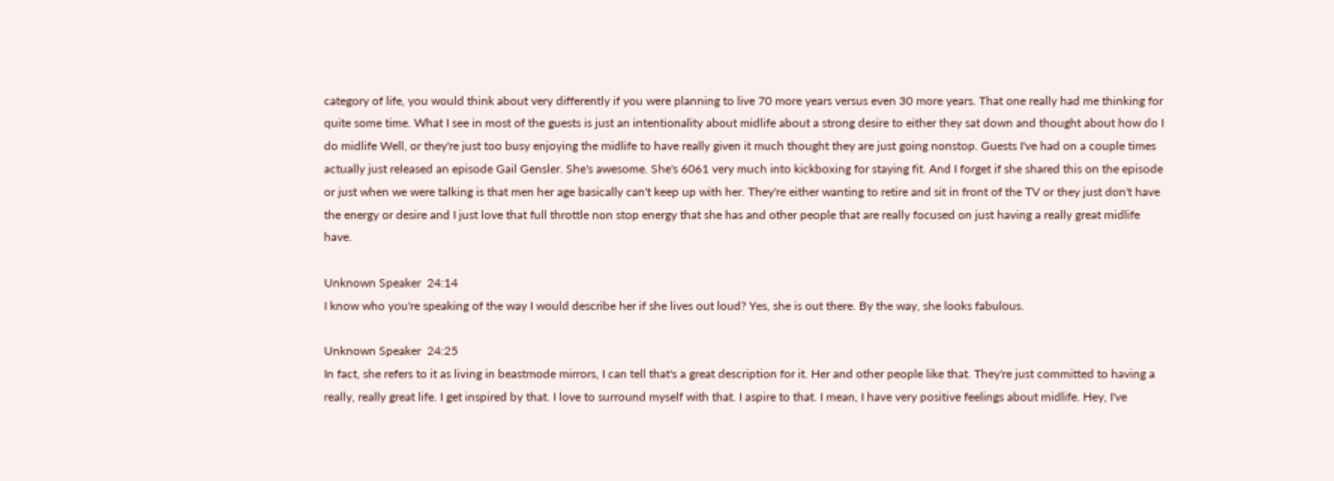category of life, you would think about very differently if you were planning to live 70 more years versus even 30 more years. That one really had me thinking for quite some time. What I see in most of the guests is just an intentionality about midlife about a strong desire to either they sat down and thought about how do I do midlife Well, or they're just too busy enjoying the midlife to have really given it much thought they are just going nonstop. Guests I've had on a couple times actually just released an episode Gail Gensler. She's awesome. She's 6061 very much into kickboxing for staying fit. And I forget if she shared this on the episode or just when we were talking is that men her age basically can't keep up with her. They're either wanting to retire and sit in front of the TV or they just don't have the energy or desire and I just love that full throttle non stop energy that she has and other people that are really focused on just having a really great midlife have.

Unknown Speaker  24:14
I know who you're speaking of the way I would describe her if she lives out loud? Yes, she is out there. By the way, she looks fabulous.

Unknown Speaker  24:25
In fact, she refers to it as living in beastmode mirrors, I can tell that's a great description for it. Her and other people like that. They're just committed to having a really, really great life. I get inspired by that. I love to surround myself with that. I aspire to that. I mean, I have very positive feelings about midlife. Hey, I've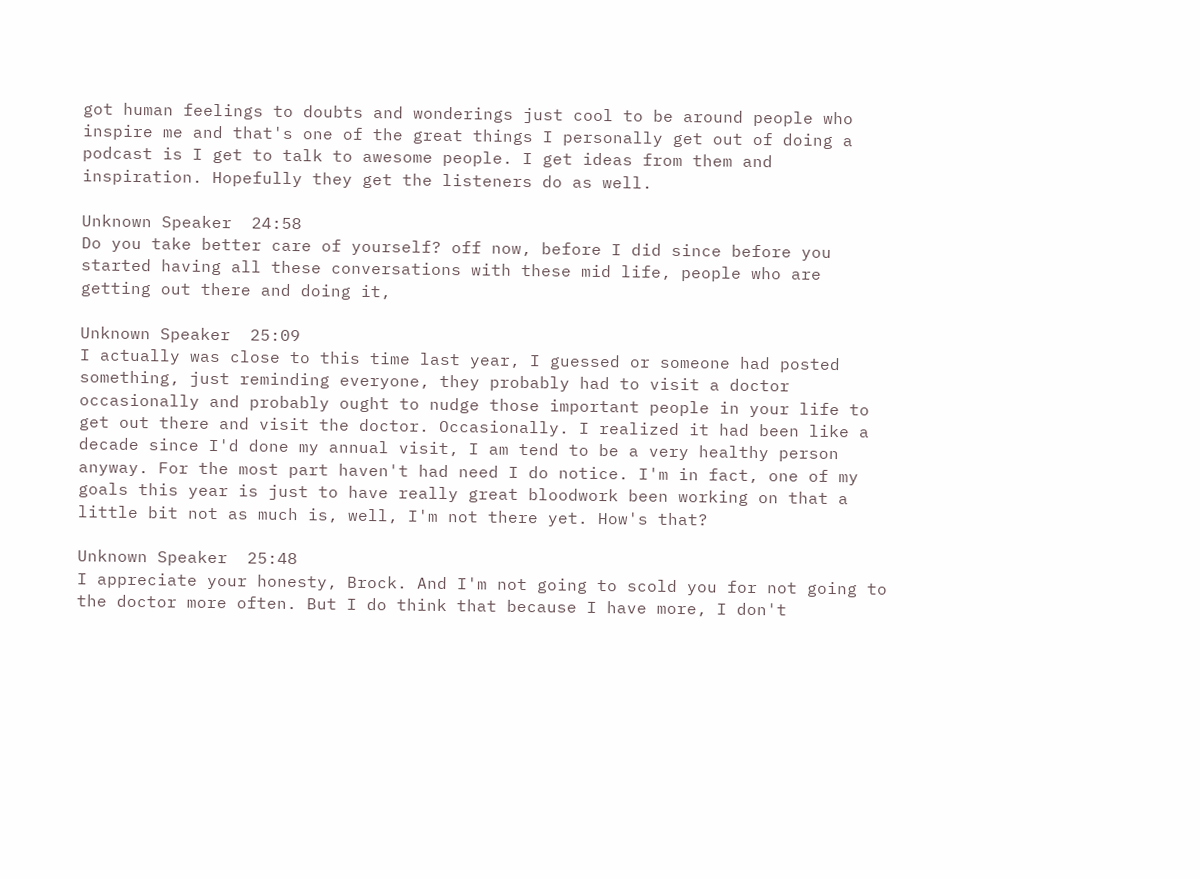got human feelings to doubts and wonderings just cool to be around people who inspire me and that's one of the great things I personally get out of doing a podcast is I get to talk to awesome people. I get ideas from them and inspiration. Hopefully they get the listeners do as well.

Unknown Speaker  24:58
Do you take better care of yourself? off now, before I did since before you started having all these conversations with these mid life, people who are getting out there and doing it,

Unknown Speaker  25:09
I actually was close to this time last year, I guessed or someone had posted something, just reminding everyone, they probably had to visit a doctor occasionally and probably ought to nudge those important people in your life to get out there and visit the doctor. Occasionally. I realized it had been like a decade since I'd done my annual visit, I am tend to be a very healthy person anyway. For the most part haven't had need I do notice. I'm in fact, one of my goals this year is just to have really great bloodwork been working on that a little bit not as much is, well, I'm not there yet. How's that?

Unknown Speaker  25:48
I appreciate your honesty, Brock. And I'm not going to scold you for not going to the doctor more often. But I do think that because I have more, I don't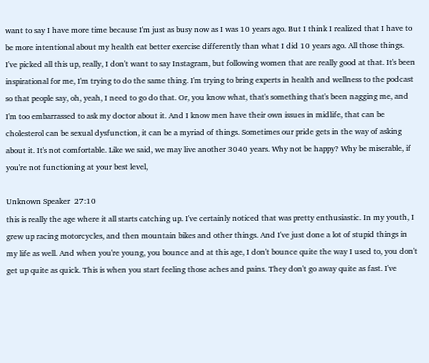want to say I have more time because I'm just as busy now as I was 10 years ago. But I think I realized that I have to be more intentional about my health eat better exercise differently than what I did 10 years ago. All those things. I've picked all this up, really, I don't want to say Instagram, but following women that are really good at that. It's been inspirational for me, I'm trying to do the same thing. I'm trying to bring experts in health and wellness to the podcast so that people say, oh, yeah, I need to go do that. Or, you know what, that's something that's been nagging me, and I'm too embarrassed to ask my doctor about it. And I know men have their own issues in midlife, that can be cholesterol can be sexual dysfunction, it can be a myriad of things. Sometimes our pride gets in the way of asking about it. It's not comfortable. Like we said, we may live another 3040 years. Why not be happy? Why be miserable, if you're not functioning at your best level,

Unknown Speaker  27:10
this is really the age where it all starts catching up. I've certainly noticed that was pretty enthusiastic. In my youth, I grew up racing motorcycles, and then mountain bikes and other things. And I've just done a lot of stupid things in my life as well. And when you're young, you bounce and at this age, I don't bounce quite the way I used to, you don't get up quite as quick. This is when you start feeling those aches and pains. They don't go away quite as fast. I've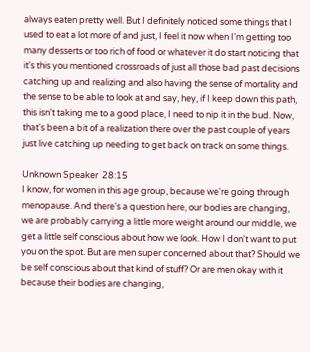always eaten pretty well. But I definitely noticed some things that I used to eat a lot more of and just, I feel it now when I'm getting too many desserts or too rich of food or whatever it do start noticing that it's this you mentioned crossroads of just all those bad past decisions catching up and realizing and also having the sense of mortality and the sense to be able to look at and say, hey, if I keep down this path, this isn't taking me to a good place, I need to nip it in the bud. Now, that's been a bit of a realization there over the past couple of years just live catching up needing to get back on track on some things.

Unknown Speaker  28:15
I know, for women in this age group, because we're going through menopause. And there's a question here, our bodies are changing, we are probably carrying a little more weight around our middle, we get a little self conscious about how we look. How I don't want to put you on the spot. But are men super concerned about that? Should we be self conscious about that kind of stuff? Or are men okay with it because their bodies are changing,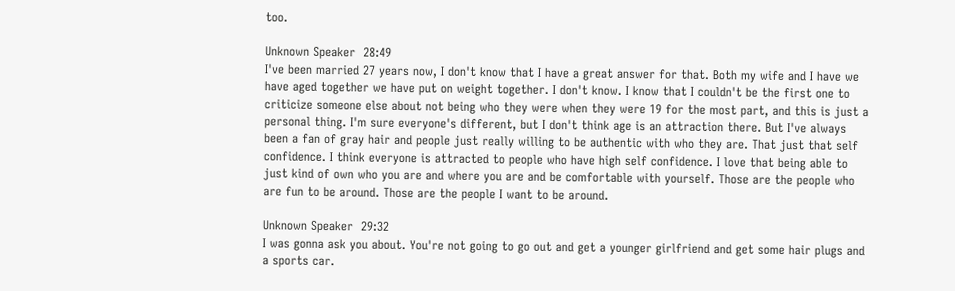too.

Unknown Speaker  28:49
I've been married 27 years now, I don't know that I have a great answer for that. Both my wife and I have we have aged together we have put on weight together. I don't know. I know that I couldn't be the first one to criticize someone else about not being who they were when they were 19 for the most part, and this is just a personal thing. I'm sure everyone's different, but I don't think age is an attraction there. But I've always been a fan of gray hair and people just really willing to be authentic with who they are. That just that self confidence. I think everyone is attracted to people who have high self confidence. I love that being able to just kind of own who you are and where you are and be comfortable with yourself. Those are the people who are fun to be around. Those are the people I want to be around.

Unknown Speaker  29:32
I was gonna ask you about. You're not going to go out and get a younger girlfriend and get some hair plugs and a sports car.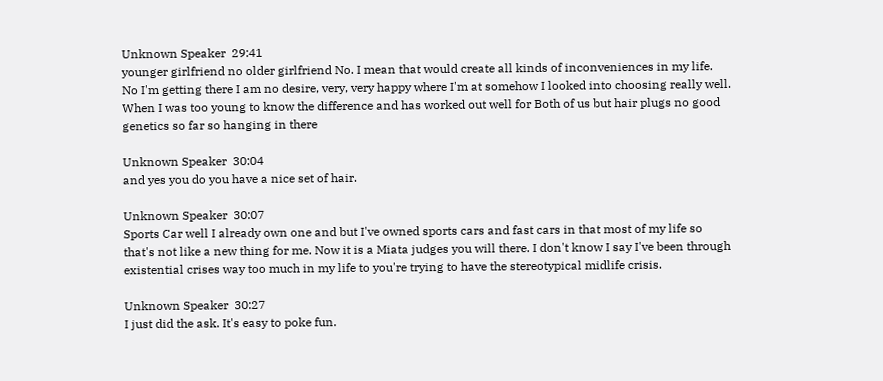Unknown Speaker  29:41
younger girlfriend no older girlfriend No. I mean that would create all kinds of inconveniences in my life. No I'm getting there I am no desire, very, very happy where I'm at somehow I looked into choosing really well. When I was too young to know the difference and has worked out well for Both of us but hair plugs no good genetics so far so hanging in there

Unknown Speaker  30:04
and yes you do you have a nice set of hair.

Unknown Speaker  30:07
Sports Car well I already own one and but I've owned sports cars and fast cars in that most of my life so that's not like a new thing for me. Now it is a Miata judges you will there. I don't know I say I've been through existential crises way too much in my life to you're trying to have the stereotypical midlife crisis.

Unknown Speaker  30:27
I just did the ask. It's easy to poke fun.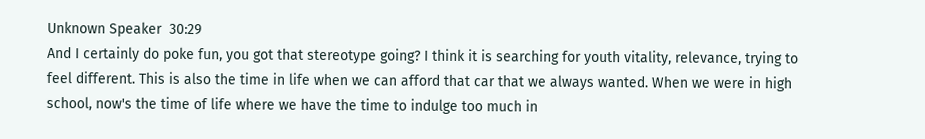Unknown Speaker  30:29
And I certainly do poke fun, you got that stereotype going? I think it is searching for youth vitality, relevance, trying to feel different. This is also the time in life when we can afford that car that we always wanted. When we were in high school, now's the time of life where we have the time to indulge too much in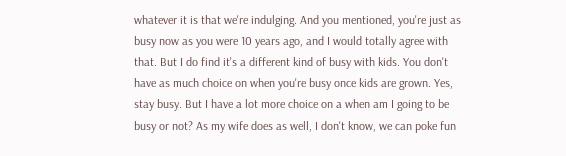whatever it is that we're indulging. And you mentioned, you're just as busy now as you were 10 years ago, and I would totally agree with that. But I do find it's a different kind of busy with kids. You don't have as much choice on when you're busy once kids are grown. Yes, stay busy. But I have a lot more choice on a when am I going to be busy or not? As my wife does as well, I don't know, we can poke fun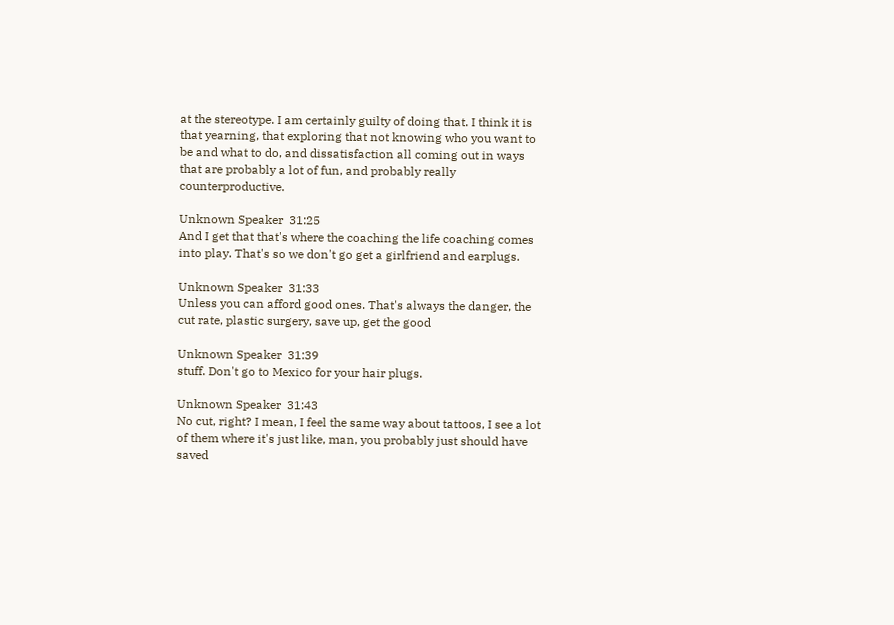at the stereotype. I am certainly guilty of doing that. I think it is that yearning, that exploring that not knowing who you want to be and what to do, and dissatisfaction all coming out in ways that are probably a lot of fun, and probably really counterproductive.

Unknown Speaker  31:25
And I get that that's where the coaching the life coaching comes into play. That's so we don't go get a girlfriend and earplugs.

Unknown Speaker  31:33
Unless you can afford good ones. That's always the danger, the cut rate, plastic surgery, save up, get the good

Unknown Speaker  31:39
stuff. Don't go to Mexico for your hair plugs.

Unknown Speaker  31:43
No cut, right? I mean, I feel the same way about tattoos, I see a lot of them where it's just like, man, you probably just should have saved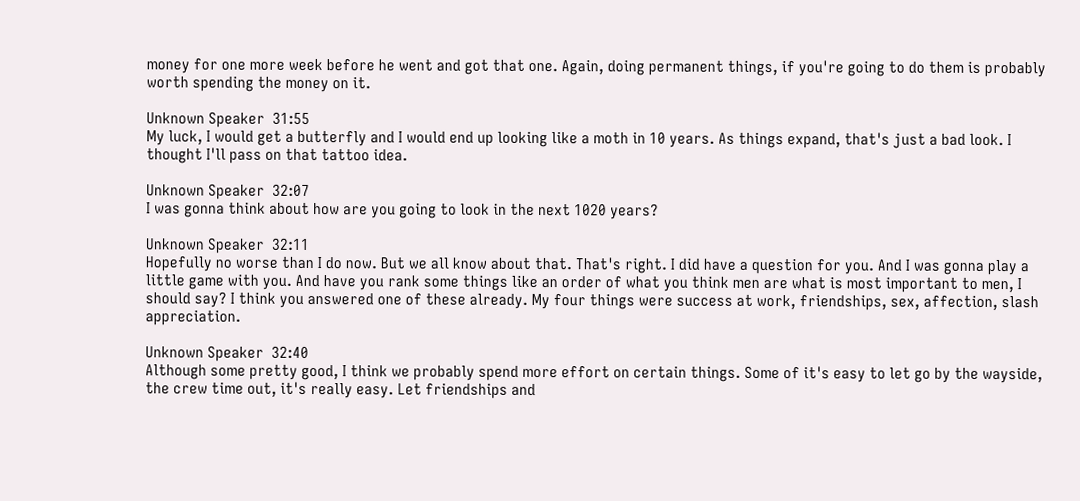money for one more week before he went and got that one. Again, doing permanent things, if you're going to do them is probably worth spending the money on it.

Unknown Speaker  31:55
My luck, I would get a butterfly and I would end up looking like a moth in 10 years. As things expand, that's just a bad look. I thought I'll pass on that tattoo idea.

Unknown Speaker  32:07
I was gonna think about how are you going to look in the next 1020 years?

Unknown Speaker  32:11
Hopefully no worse than I do now. But we all know about that. That's right. I did have a question for you. And I was gonna play a little game with you. And have you rank some things like an order of what you think men are what is most important to men, I should say? I think you answered one of these already. My four things were success at work, friendships, sex, affection, slash appreciation.

Unknown Speaker  32:40
Although some pretty good, I think we probably spend more effort on certain things. Some of it's easy to let go by the wayside, the crew time out, it's really easy. Let friendships and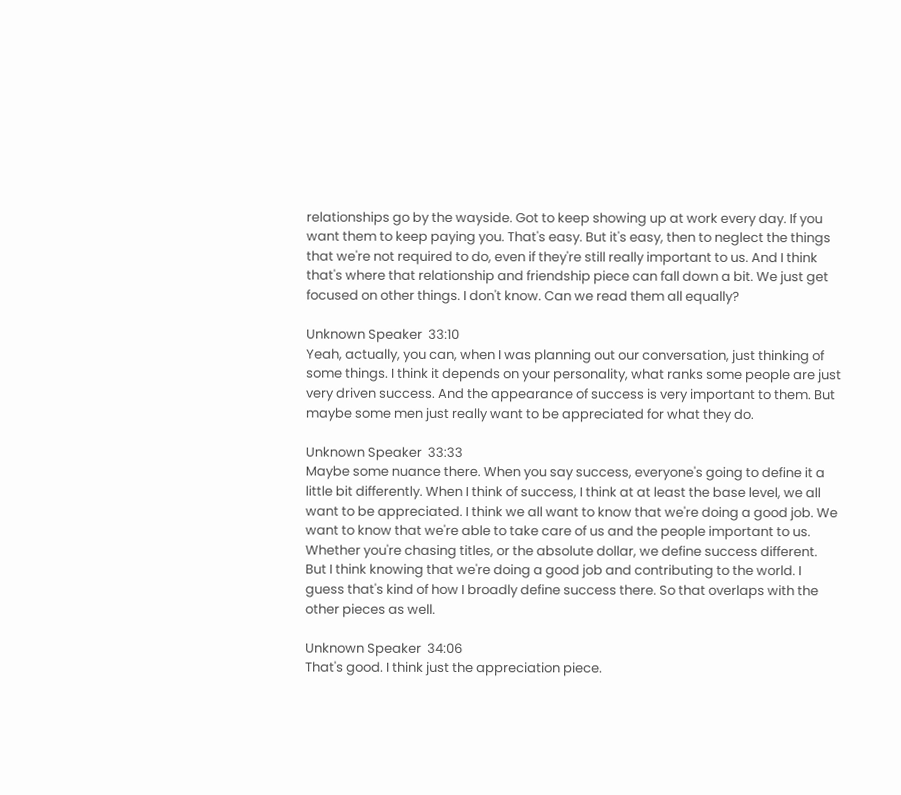relationships go by the wayside. Got to keep showing up at work every day. If you want them to keep paying you. That's easy. But it's easy, then to neglect the things that we're not required to do, even if they're still really important to us. And I think that's where that relationship and friendship piece can fall down a bit. We just get focused on other things. I don't know. Can we read them all equally?

Unknown Speaker  33:10
Yeah, actually, you can, when I was planning out our conversation, just thinking of some things. I think it depends on your personality, what ranks some people are just very driven success. And the appearance of success is very important to them. But maybe some men just really want to be appreciated for what they do.

Unknown Speaker  33:33
Maybe some nuance there. When you say success, everyone's going to define it a little bit differently. When I think of success, I think at at least the base level, we all want to be appreciated. I think we all want to know that we're doing a good job. We want to know that we're able to take care of us and the people important to us. Whether you're chasing titles, or the absolute dollar, we define success different. But I think knowing that we're doing a good job and contributing to the world. I guess that's kind of how I broadly define success there. So that overlaps with the other pieces as well.

Unknown Speaker  34:06
That's good. I think just the appreciation piece.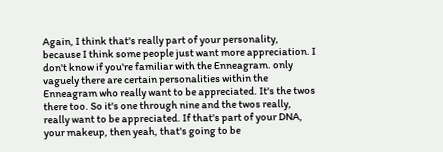Again, I think that's really part of your personality, because I think some people just want more appreciation. I don't know if you're familiar with the Enneagram. only vaguely there are certain personalities within the Enneagram who really want to be appreciated. It's the twos there too. So it's one through nine and the twos really, really want to be appreciated. If that's part of your DNA, your makeup, then yeah, that's going to be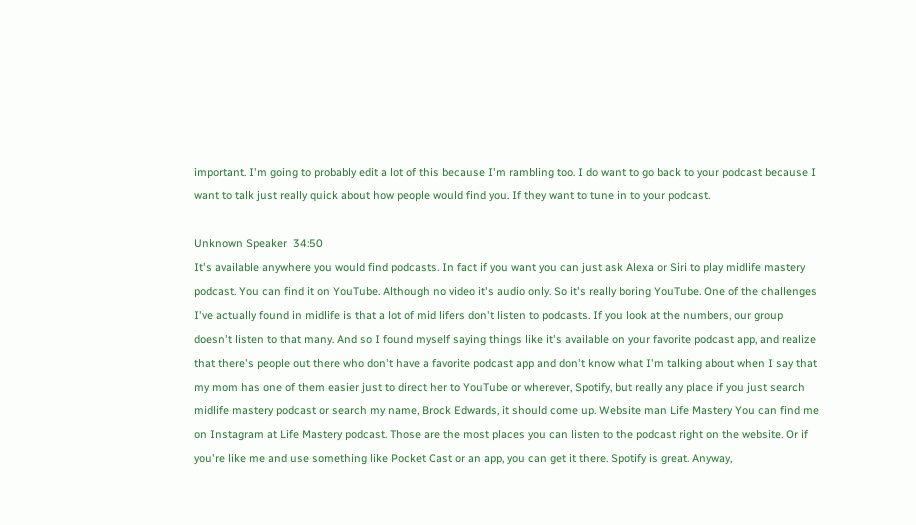important. I'm going to probably edit a lot of this because I'm rambling too. I do want to go back to your podcast because I want to talk just really quick about how people would find you. If they want to tune in to your podcast.

Unknown Speaker  34:50
It's available anywhere you would find podcasts. In fact if you want you can just ask Alexa or Siri to play midlife mastery podcast. You can find it on YouTube. Although no video it's audio only. So it's really boring YouTube. One of the challenges I've actually found in midlife is that a lot of mid lifers don't listen to podcasts. If you look at the numbers, our group doesn't listen to that many. And so I found myself saying things like it's available on your favorite podcast app, and realize that there's people out there who don't have a favorite podcast app and don't know what I'm talking about when I say that my mom has one of them easier just to direct her to YouTube or wherever, Spotify, but really any place if you just search midlife mastery podcast or search my name, Brock Edwards, it should come up. Website man Life Mastery You can find me on Instagram at Life Mastery podcast. Those are the most places you can listen to the podcast right on the website. Or if you're like me and use something like Pocket Cast or an app, you can get it there. Spotify is great. Anyway,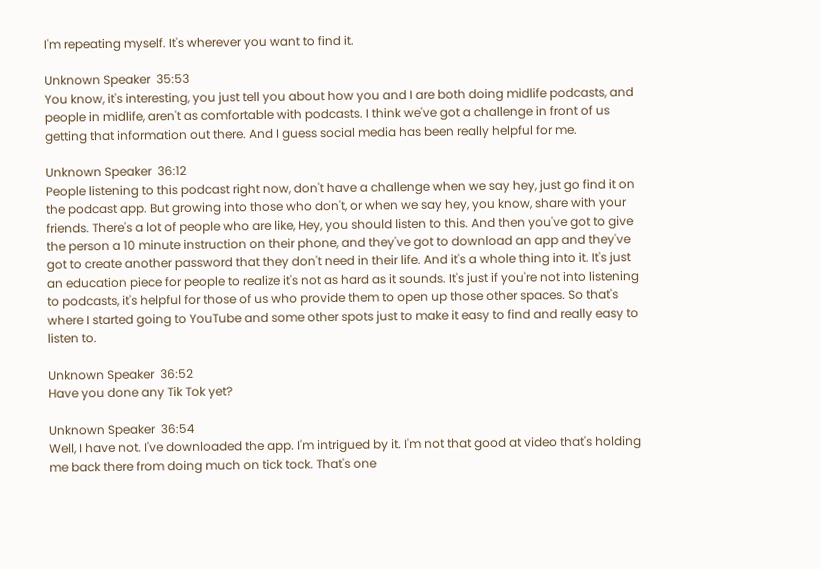I'm repeating myself. It's wherever you want to find it.

Unknown Speaker  35:53
You know, it's interesting, you just tell you about how you and I are both doing midlife podcasts, and people in midlife, aren't as comfortable with podcasts. I think we've got a challenge in front of us getting that information out there. And I guess social media has been really helpful for me.

Unknown Speaker  36:12
People listening to this podcast right now, don't have a challenge when we say hey, just go find it on the podcast app. But growing into those who don't, or when we say hey, you know, share with your friends. There's a lot of people who are like, Hey, you should listen to this. And then you've got to give the person a 10 minute instruction on their phone, and they've got to download an app and they've got to create another password that they don't need in their life. And it's a whole thing into it. It's just an education piece for people to realize it's not as hard as it sounds. It's just if you're not into listening to podcasts, it's helpful for those of us who provide them to open up those other spaces. So that's where I started going to YouTube and some other spots just to make it easy to find and really easy to listen to.

Unknown Speaker  36:52
Have you done any Tik Tok yet?

Unknown Speaker  36:54
Well, I have not. I've downloaded the app. I'm intrigued by it. I'm not that good at video that's holding me back there from doing much on tick tock. That's one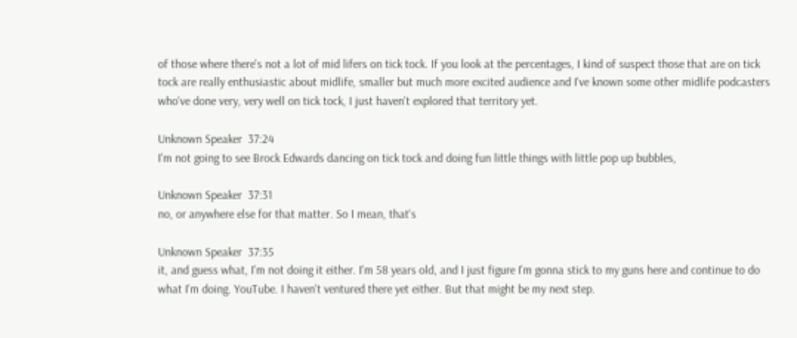of those where there's not a lot of mid lifers on tick tock. If you look at the percentages, I kind of suspect those that are on tick tock are really enthusiastic about midlife, smaller but much more excited audience and I've known some other midlife podcasters who've done very, very well on tick tock, I just haven't explored that territory yet.

Unknown Speaker  37:24
I'm not going to see Brock Edwards dancing on tick tock and doing fun little things with little pop up bubbles,

Unknown Speaker  37:31
no, or anywhere else for that matter. So I mean, that's

Unknown Speaker  37:35
it, and guess what, I'm not doing it either. I'm 58 years old, and I just figure I'm gonna stick to my guns here and continue to do what I'm doing. YouTube. I haven't ventured there yet either. But that might be my next step.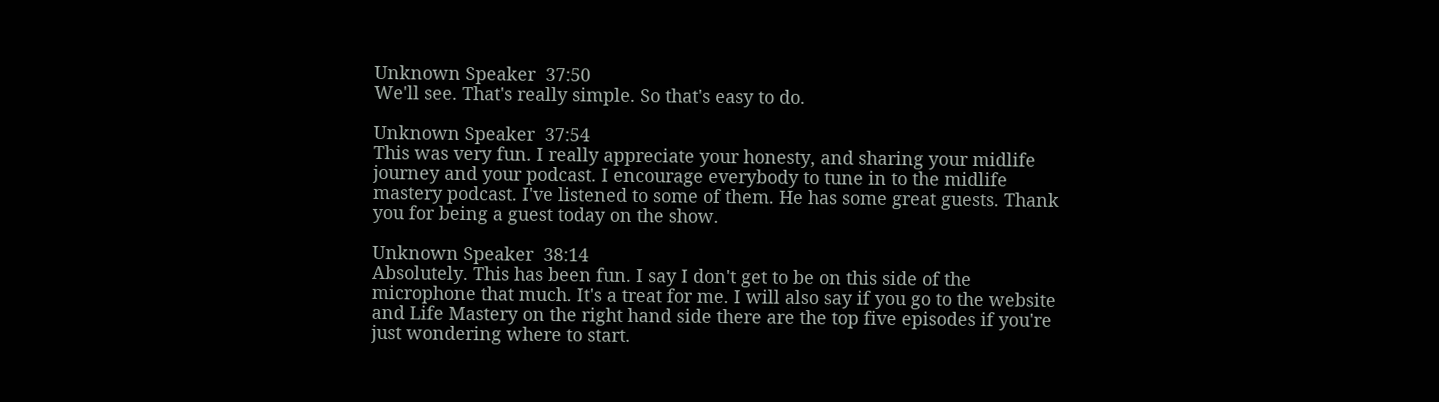Unknown Speaker  37:50
We'll see. That's really simple. So that's easy to do.

Unknown Speaker  37:54
This was very fun. I really appreciate your honesty, and sharing your midlife journey and your podcast. I encourage everybody to tune in to the midlife mastery podcast. I've listened to some of them. He has some great guests. Thank you for being a guest today on the show.

Unknown Speaker  38:14
Absolutely. This has been fun. I say I don't get to be on this side of the microphone that much. It's a treat for me. I will also say if you go to the website and Life Mastery on the right hand side there are the top five episodes if you're just wondering where to start.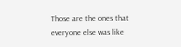Those are the ones that everyone else was like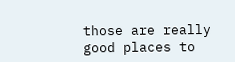those are really good places to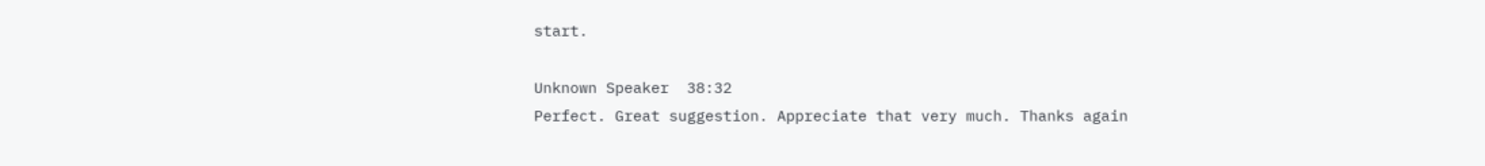start.

Unknown Speaker  38:32
Perfect. Great suggestion. Appreciate that very much. Thanks again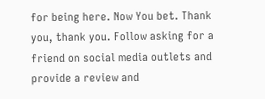for being here. Now You bet. Thank you, thank you. Follow asking for a friend on social media outlets and provide a review and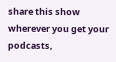share this show wherever you get your podcasts,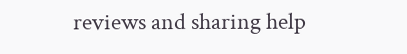reviews and sharing help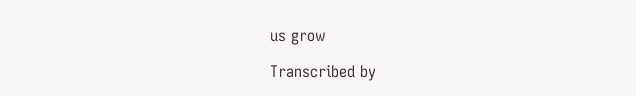us grow

Transcribed by